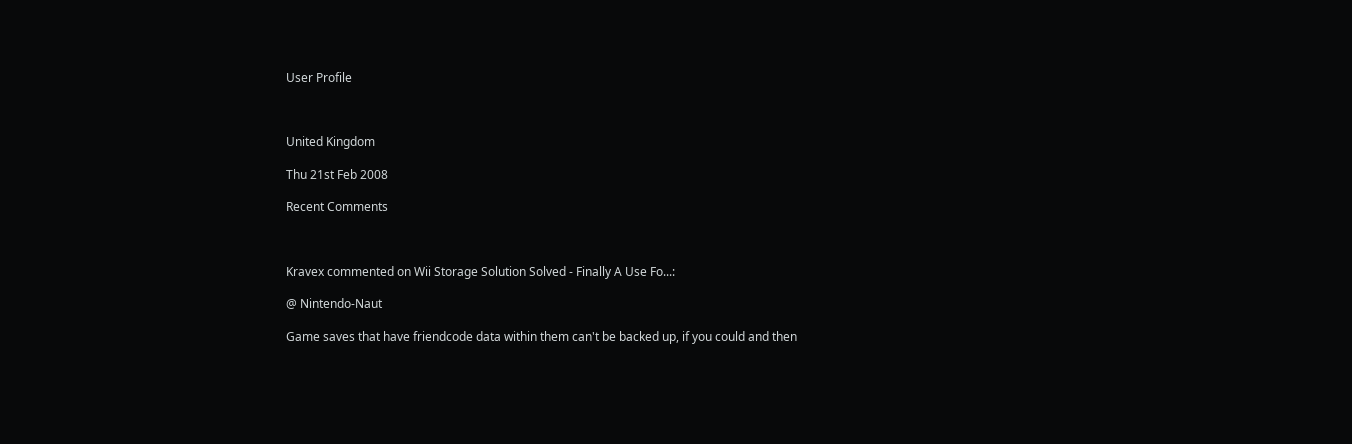User Profile



United Kingdom

Thu 21st Feb 2008

Recent Comments



Kravex commented on Wii Storage Solution Solved - Finally A Use Fo...:

@ Nintendo-Naut

Game saves that have friendcode data within them can't be backed up, if you could and then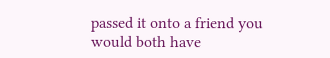passed it onto a friend you would both have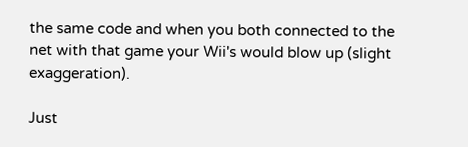the same code and when you both connected to the net with that game your Wii's would blow up (slight exaggeration).

Just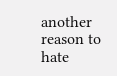another reason to hate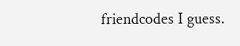friendcodes I guess.